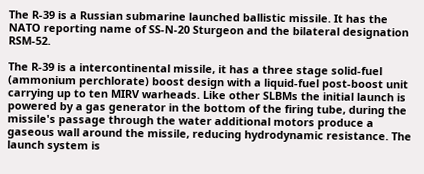The R-39 is a Russian submarine launched ballistic missile. It has the NATO reporting name of SS-N-20 Sturgeon and the bilateral designation RSM-52.

The R-39 is a intercontinental missile, it has a three stage solid-fuel (ammonium perchlorate) boost design with a liquid-fuel post-boost unit carrying up to ten MIRV warheads. Like other SLBMs the initial launch is powered by a gas generator in the bottom of the firing tube, during the missile's passage through the water additional motors produce a gaseous wall around the missile, reducing hydrodynamic resistance. The launch system is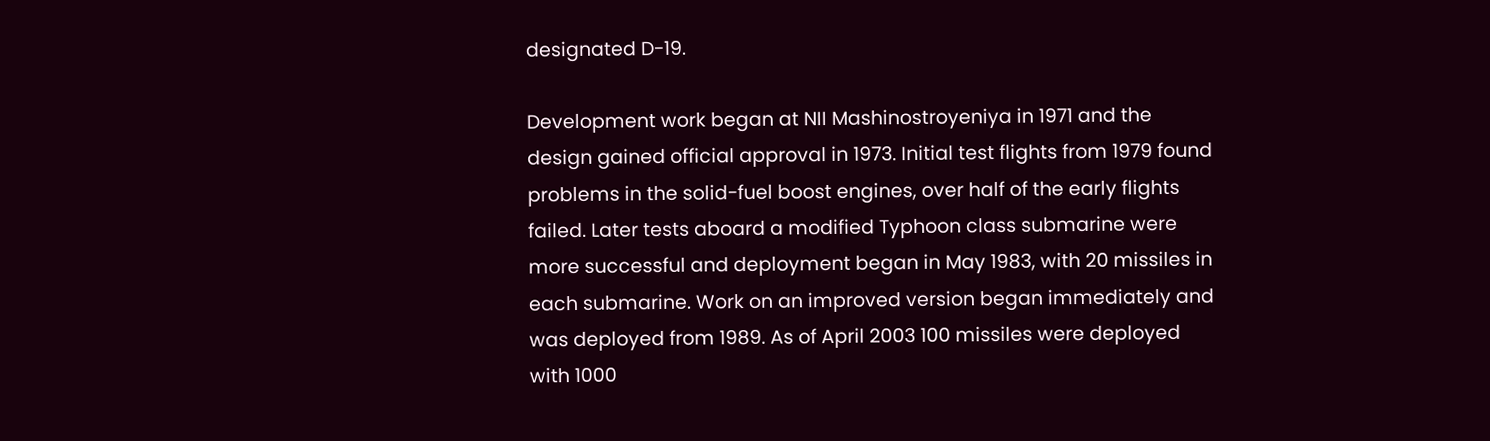designated D-19.

Development work began at NII Mashinostroyeniya in 1971 and the design gained official approval in 1973. Initial test flights from 1979 found problems in the solid-fuel boost engines, over half of the early flights failed. Later tests aboard a modified Typhoon class submarine were more successful and deployment began in May 1983, with 20 missiles in each submarine. Work on an improved version began immediately and was deployed from 1989. As of April 2003 100 missiles were deployed with 1000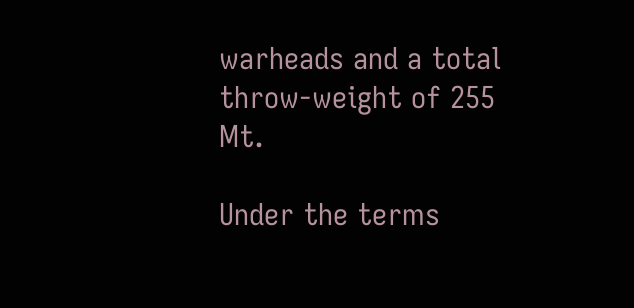warheads and a total throw-weight of 255 Mt.

Under the terms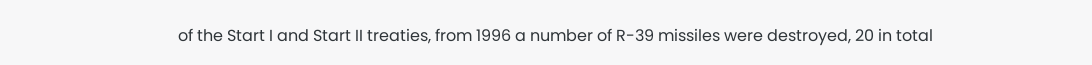of the Start I and Start II treaties, from 1996 a number of R-39 missiles were destroyed, 20 in total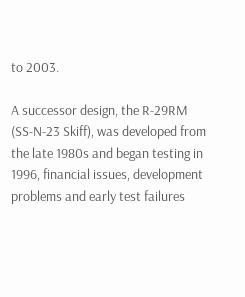to 2003.

A successor design, the R-29RM (SS-N-23 Skiff), was developed from the late 1980s and began testing in 1996, financial issues, development problems and early test failures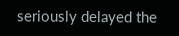seriously delayed the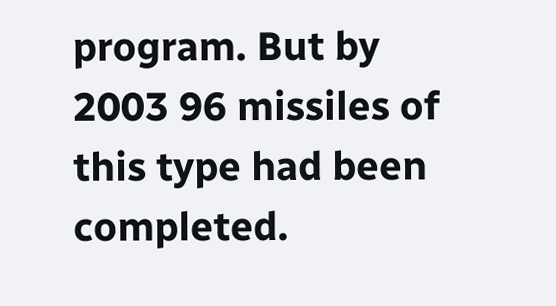program. But by 2003 96 missiles of this type had been completed.